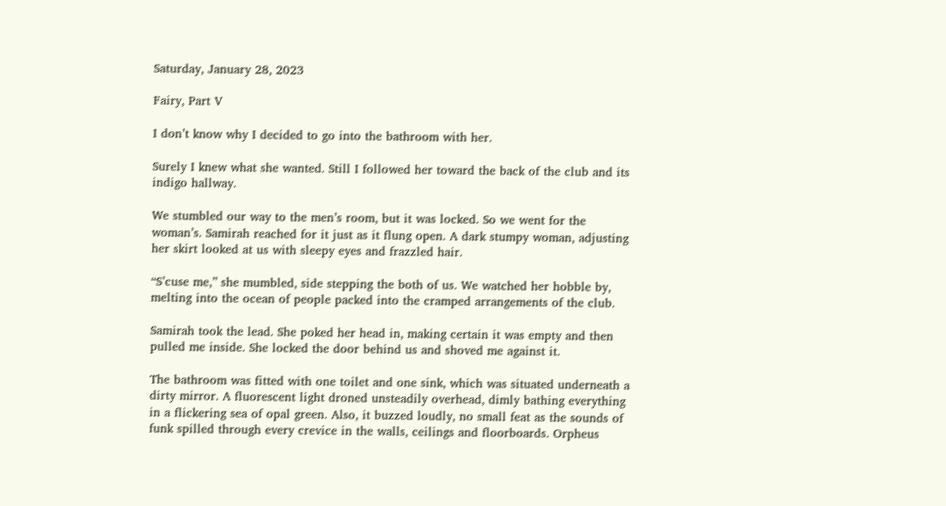Saturday, January 28, 2023

Fairy, Part V

I don’t know why I decided to go into the bathroom with her.

Surely I knew what she wanted. Still I followed her toward the back of the club and its indigo hallway.

We stumbled our way to the men’s room, but it was locked. So we went for the woman’s. Samirah reached for it just as it flung open. A dark stumpy woman, adjusting her skirt looked at us with sleepy eyes and frazzled hair.

“S’cuse me,” she mumbled, side stepping the both of us. We watched her hobble by, melting into the ocean of people packed into the cramped arrangements of the club.

Samirah took the lead. She poked her head in, making certain it was empty and then pulled me inside. She locked the door behind us and shoved me against it.

The bathroom was fitted with one toilet and one sink, which was situated underneath a dirty mirror. A fluorescent light droned unsteadily overhead, dimly bathing everything in a flickering sea of opal green. Also, it buzzed loudly, no small feat as the sounds of funk spilled through every crevice in the walls, ceilings and floorboards. Orpheus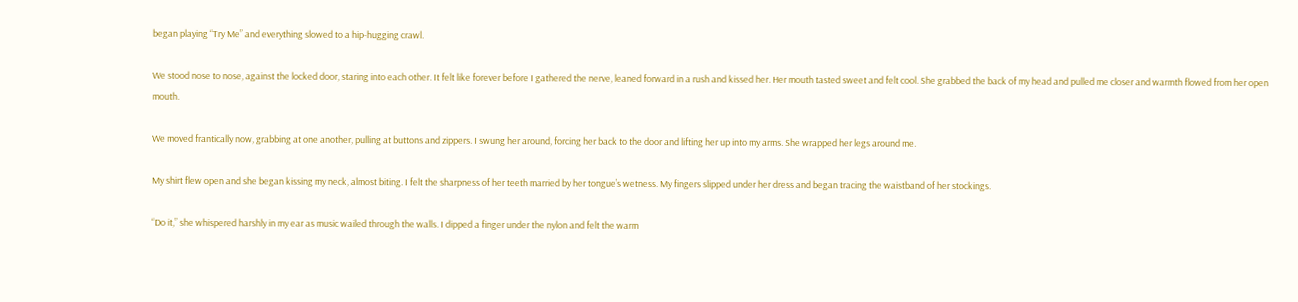began playing “Try Me” and everything slowed to a hip-hugging crawl.

We stood nose to nose, against the locked door, staring into each other. It felt like forever before I gathered the nerve, leaned forward in a rush and kissed her. Her mouth tasted sweet and felt cool. She grabbed the back of my head and pulled me closer and warmth flowed from her open mouth.

We moved frantically now, grabbing at one another, pulling at buttons and zippers. I swung her around, forcing her back to the door and lifting her up into my arms. She wrapped her legs around me.

My shirt flew open and she began kissing my neck, almost biting. I felt the sharpness of her teeth married by her tongue’s wetness. My fingers slipped under her dress and began tracing the waistband of her stockings.

“Do it,” she whispered harshly in my ear as music wailed through the walls. I dipped a finger under the nylon and felt the warm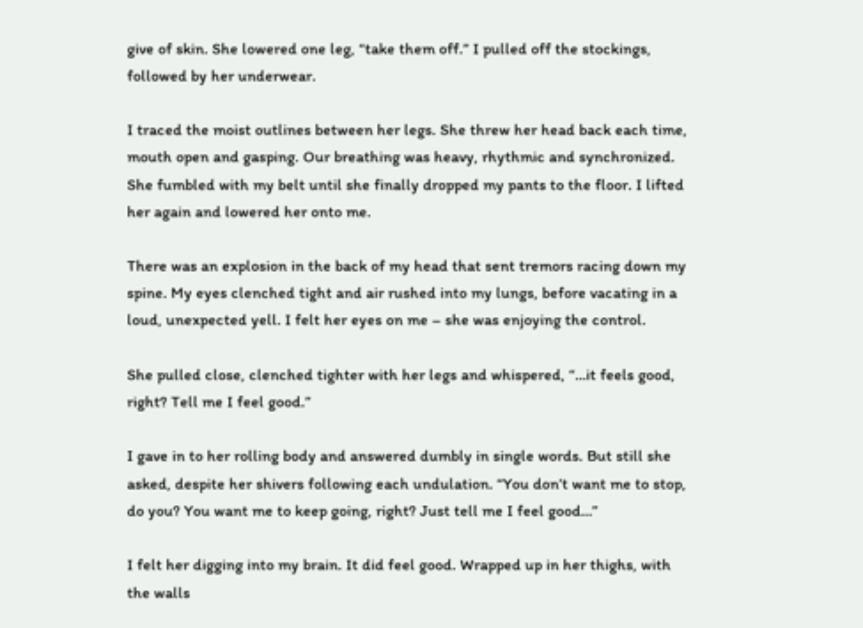give of skin. She lowered one leg, “take them off.” I pulled off the stockings, followed by her underwear.

I traced the moist outlines between her legs. She threw her head back each time, mouth open and gasping. Our breathing was heavy, rhythmic and synchronized. She fumbled with my belt until she finally dropped my pants to the floor. I lifted her again and lowered her onto me.

There was an explosion in the back of my head that sent tremors racing down my spine. My eyes clenched tight and air rushed into my lungs, before vacating in a loud, unexpected yell. I felt her eyes on me – she was enjoying the control.

She pulled close, clenched tighter with her legs and whispered, “…it feels good, right? Tell me I feel good.”

I gave in to her rolling body and answered dumbly in single words. But still she asked, despite her shivers following each undulation. “You don’t want me to stop, do you? You want me to keep going, right? Just tell me I feel good…”

I felt her digging into my brain. It did feel good. Wrapped up in her thighs, with the walls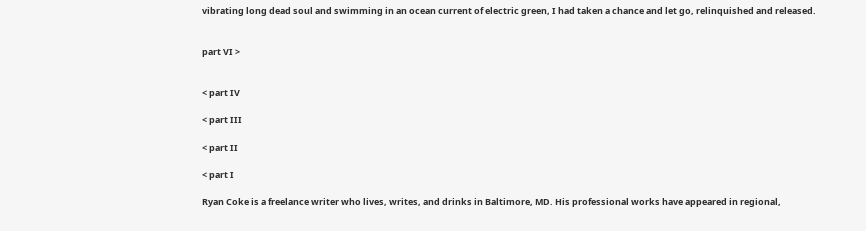vibrating long dead soul and swimming in an ocean current of electric green, I had taken a chance and let go, relinquished and released.


part VI >


< part IV

< part III

< part II

< part I

Ryan Coke is a freelance writer who lives, writes, and drinks in Baltimore, MD. His professional works have appeared in regional,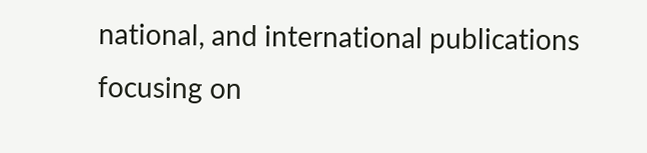national, and international publications focusing on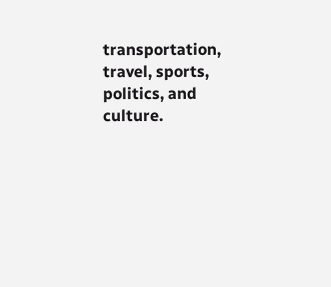transportation, travel, sports, politics, and culture.